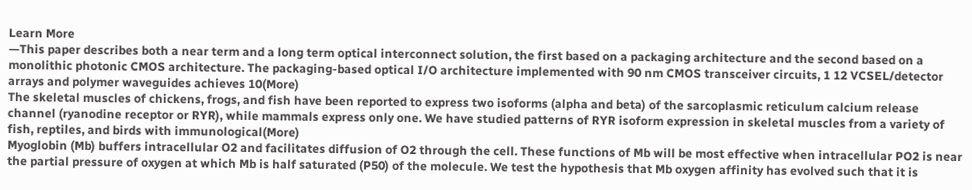Learn More
—This paper describes both a near term and a long term optical interconnect solution, the first based on a packaging architecture and the second based on a monolithic photonic CMOS architecture. The packaging-based optical I/O architecture implemented with 90 nm CMOS transceiver circuits, 1 12 VCSEL/detector arrays and polymer waveguides achieves 10(More)
The skeletal muscles of chickens, frogs, and fish have been reported to express two isoforms (alpha and beta) of the sarcoplasmic reticulum calcium release channel (ryanodine receptor or RYR), while mammals express only one. We have studied patterns of RYR isoform expression in skeletal muscles from a variety of fish, reptiles, and birds with immunological(More)
Myoglobin (Mb) buffers intracellular O2 and facilitates diffusion of O2 through the cell. These functions of Mb will be most effective when intracellular PO2 is near the partial pressure of oxygen at which Mb is half saturated (P50) of the molecule. We test the hypothesis that Mb oxygen affinity has evolved such that it is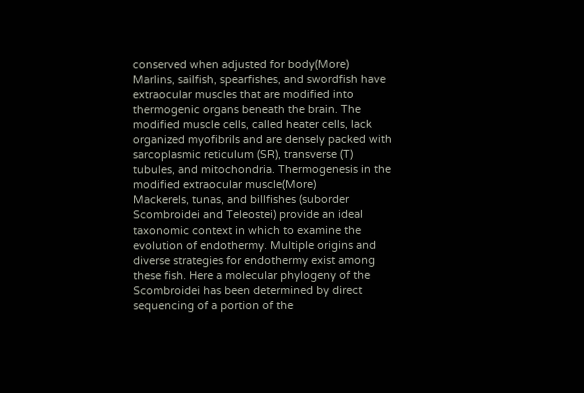conserved when adjusted for body(More)
Marlins, sailfish, spearfishes, and swordfish have extraocular muscles that are modified into thermogenic organs beneath the brain. The modified muscle cells, called heater cells, lack organized myofibrils and are densely packed with sarcoplasmic reticulum (SR), transverse (T) tubules, and mitochondria. Thermogenesis in the modified extraocular muscle(More)
Mackerels, tunas, and billfishes (suborder Scombroidei and Teleostei) provide an ideal taxonomic context in which to examine the evolution of endothermy. Multiple origins and diverse strategies for endothermy exist among these fish. Here a molecular phylogeny of the Scombroidei has been determined by direct sequencing of a portion of the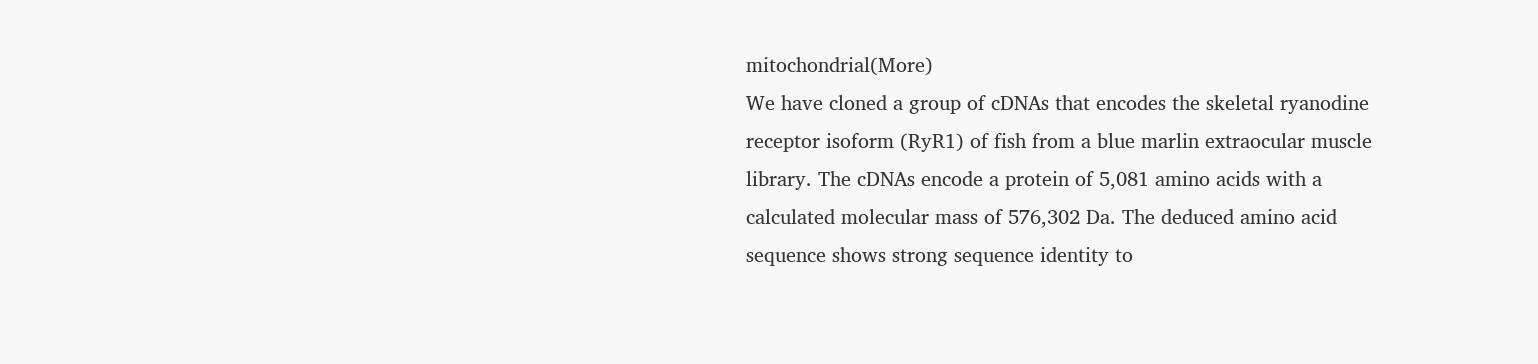mitochondrial(More)
We have cloned a group of cDNAs that encodes the skeletal ryanodine receptor isoform (RyR1) of fish from a blue marlin extraocular muscle library. The cDNAs encode a protein of 5,081 amino acids with a calculated molecular mass of 576,302 Da. The deduced amino acid sequence shows strong sequence identity to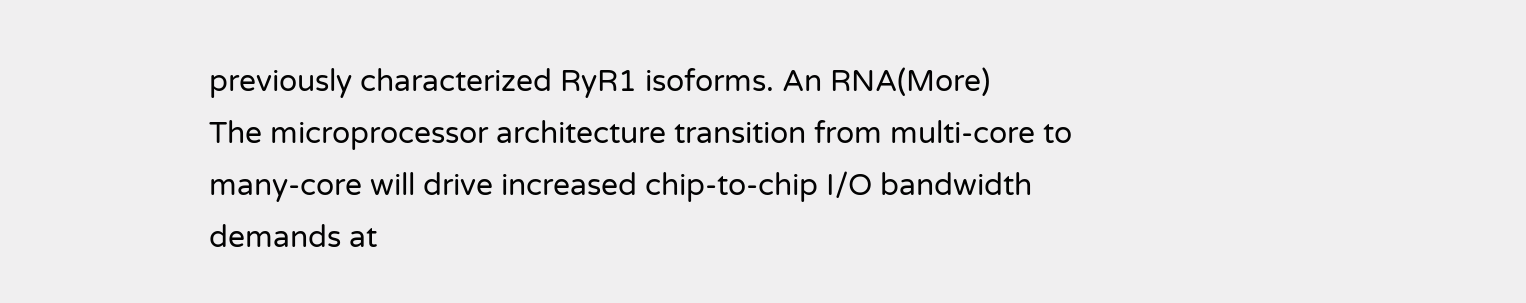previously characterized RyR1 isoforms. An RNA(More)
The microprocessor architecture transition from multi-core to many-core will drive increased chip-to-chip I/O bandwidth demands at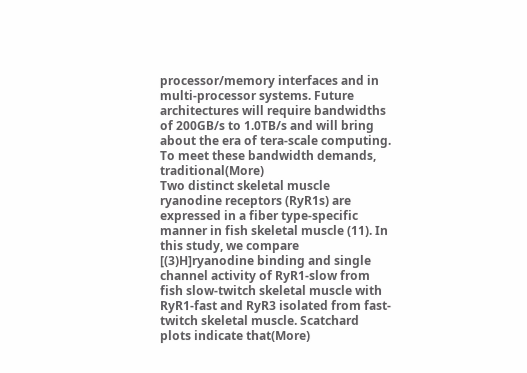processor/memory interfaces and in multi-processor systems. Future architectures will require bandwidths of 200GB/s to 1.0TB/s and will bring about the era of tera-scale computing. To meet these bandwidth demands, traditional(More)
Two distinct skeletal muscle ryanodine receptors (RyR1s) are expressed in a fiber type-specific manner in fish skeletal muscle (11). In this study, we compare [(3)H]ryanodine binding and single channel activity of RyR1-slow from fish slow-twitch skeletal muscle with RyR1-fast and RyR3 isolated from fast-twitch skeletal muscle. Scatchard plots indicate that(More)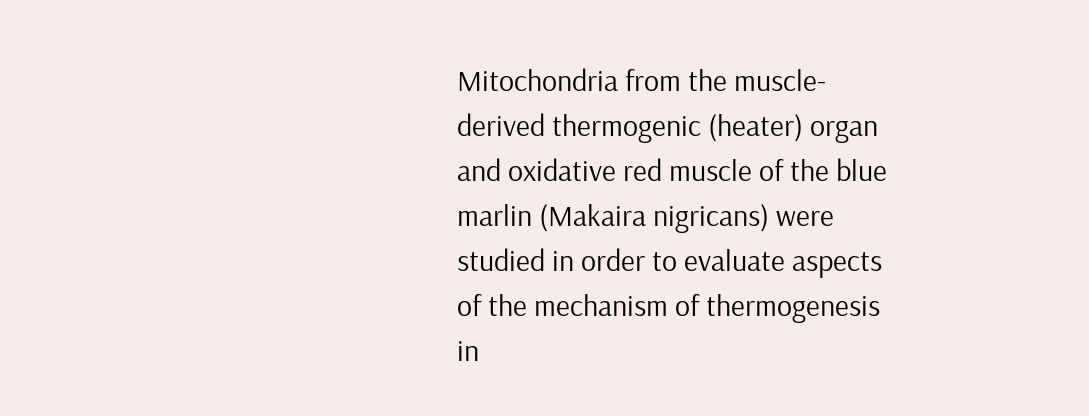Mitochondria from the muscle-derived thermogenic (heater) organ and oxidative red muscle of the blue marlin (Makaira nigricans) were studied in order to evaluate aspects of the mechanism of thermogenesis in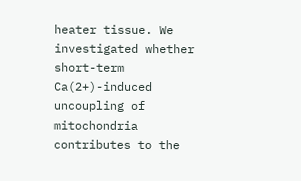heater tissue. We investigated whether short-term Ca(2+)-induced uncoupling of mitochondria contributes to the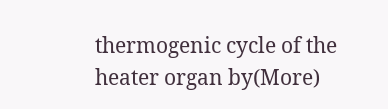thermogenic cycle of the heater organ by(More)